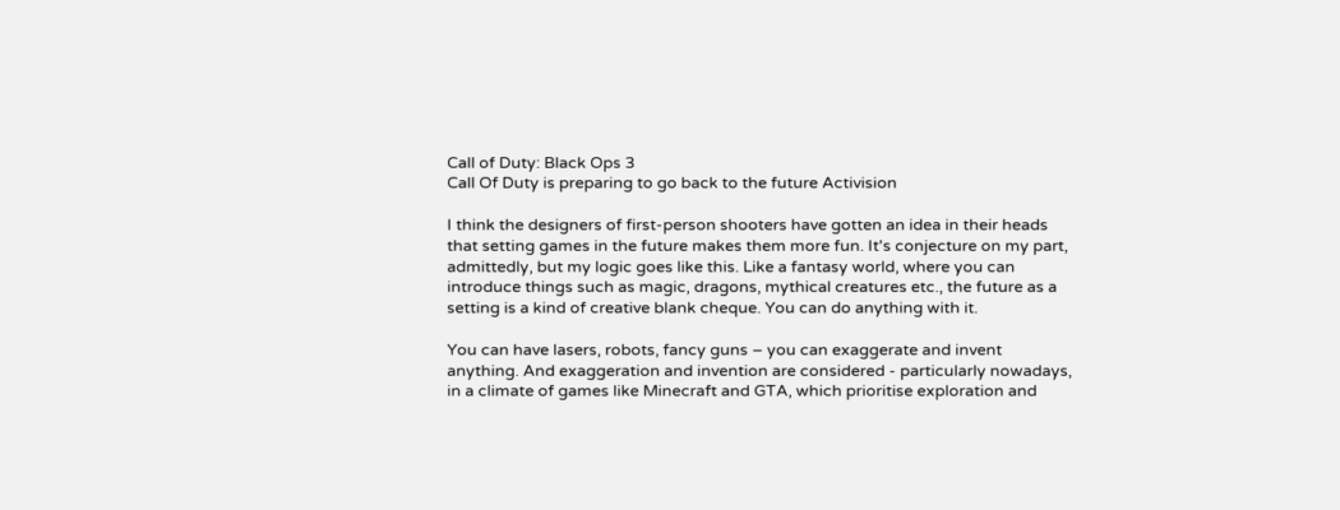Call of Duty: Black Ops 3
Call Of Duty is preparing to go back to the future Activision

I think the designers of first-person shooters have gotten an idea in their heads that setting games in the future makes them more fun. It's conjecture on my part, admittedly, but my logic goes like this. Like a fantasy world, where you can introduce things such as magic, dragons, mythical creatures etc., the future as a setting is a kind of creative blank cheque. You can do anything with it.

You can have lasers, robots, fancy guns – you can exaggerate and invent anything. And exaggeration and invention are considered - particularly nowadays, in a climate of games like Minecraft and GTA, which prioritise exploration and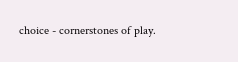choice - cornerstones of play.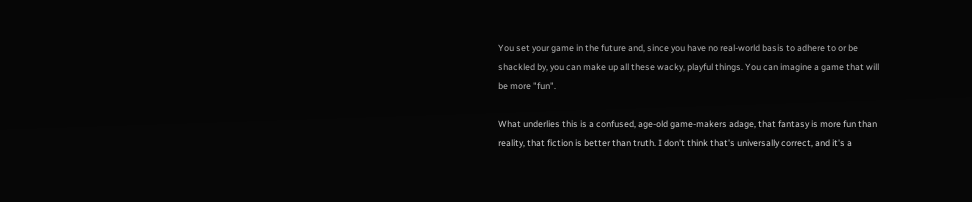You set your game in the future and, since you have no real-world basis to adhere to or be shackled by, you can make up all these wacky, playful things. You can imagine a game that will be more "fun".

What underlies this is a confused, age-old game-makers adage, that fantasy is more fun than reality, that fiction is better than truth. I don't think that's universally correct, and it's a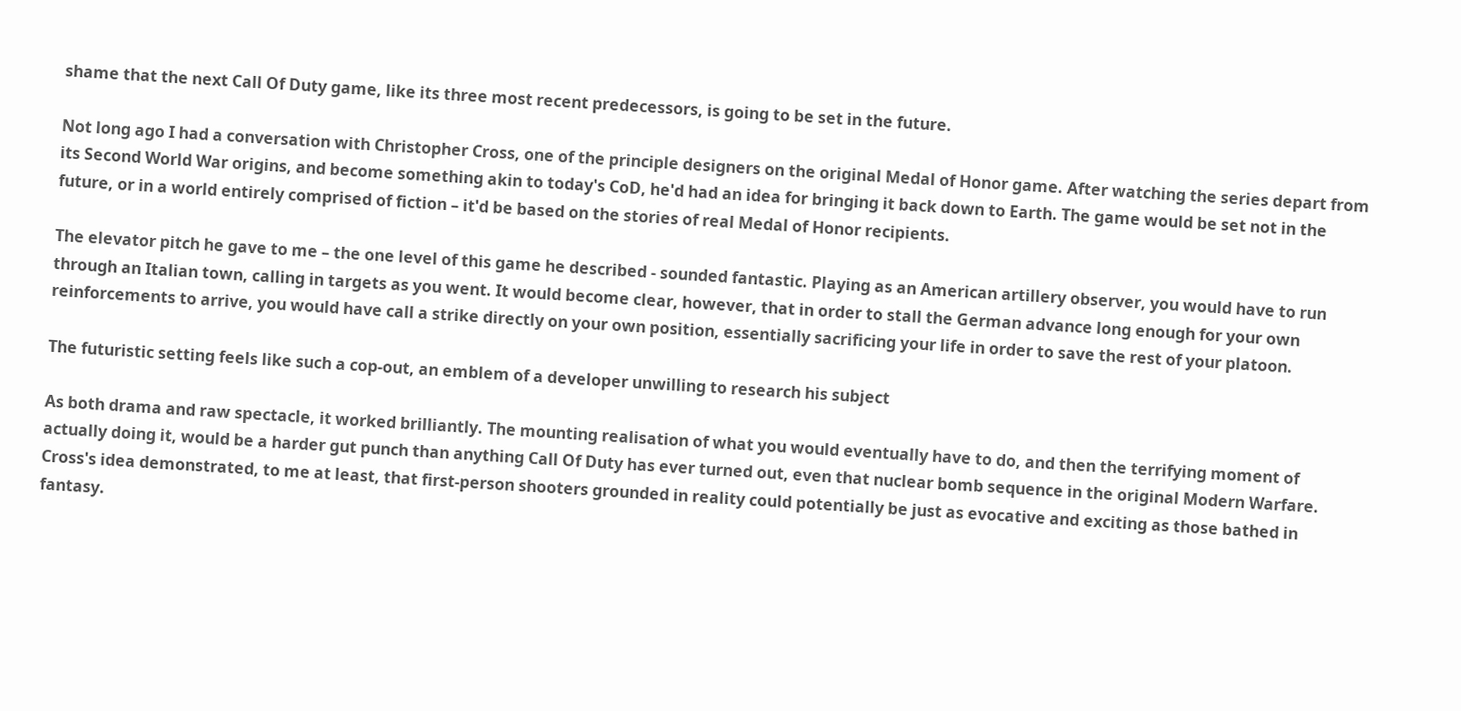shame that the next Call Of Duty game, like its three most recent predecessors, is going to be set in the future.

Not long ago I had a conversation with Christopher Cross, one of the principle designers on the original Medal of Honor game. After watching the series depart from its Second World War origins, and become something akin to today's CoD, he'd had an idea for bringing it back down to Earth. The game would be set not in the future, or in a world entirely comprised of fiction – it'd be based on the stories of real Medal of Honor recipients.

The elevator pitch he gave to me – the one level of this game he described - sounded fantastic. Playing as an American artillery observer, you would have to run through an Italian town, calling in targets as you went. It would become clear, however, that in order to stall the German advance long enough for your own reinforcements to arrive, you would have call a strike directly on your own position, essentially sacrificing your life in order to save the rest of your platoon.

The futuristic setting feels like such a cop-out, an emblem of a developer unwilling to research his subject

As both drama and raw spectacle, it worked brilliantly. The mounting realisation of what you would eventually have to do, and then the terrifying moment of actually doing it, would be a harder gut punch than anything Call Of Duty has ever turned out, even that nuclear bomb sequence in the original Modern Warfare. Cross's idea demonstrated, to me at least, that first-person shooters grounded in reality could potentially be just as evocative and exciting as those bathed in fantasy.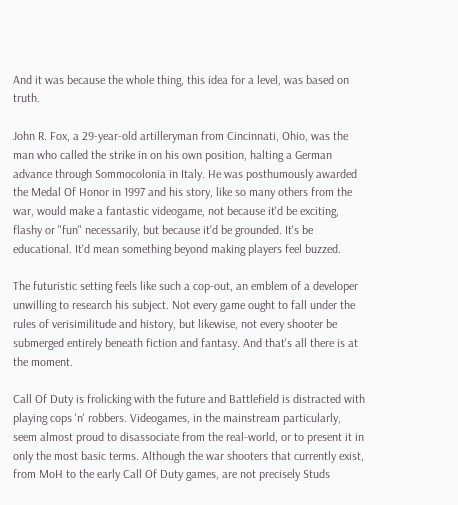And it was because the whole thing, this idea for a level, was based on truth.

John R. Fox, a 29-year-old artilleryman from Cincinnati, Ohio, was the man who called the strike in on his own position, halting a German advance through Sommocolonia in Italy. He was posthumously awarded the Medal Of Honor in 1997 and his story, like so many others from the war, would make a fantastic videogame, not because it'd be exciting, flashy or "fun" necessarily, but because it'd be grounded. It's be educational. It'd mean something beyond making players feel buzzed.

The futuristic setting feels like such a cop-out, an emblem of a developer unwilling to research his subject. Not every game ought to fall under the rules of verisimilitude and history, but likewise, not every shooter be submerged entirely beneath fiction and fantasy. And that's all there is at the moment.

Call Of Duty is frolicking with the future and Battlefield is distracted with playing cops 'n' robbers. Videogames, in the mainstream particularly, seem almost proud to disassociate from the real-world, or to present it in only the most basic terms. Although the war shooters that currently exist, from MoH to the early Call Of Duty games, are not precisely Studs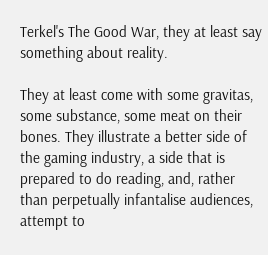Terkel's The Good War, they at least say something about reality.

They at least come with some gravitas, some substance, some meat on their bones. They illustrate a better side of the gaming industry, a side that is prepared to do reading, and, rather than perpetually infantalise audiences, attempt to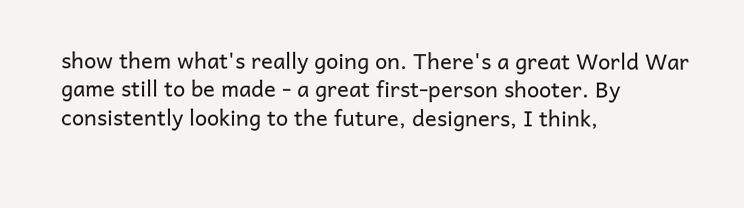show them what's really going on. There's a great World War game still to be made - a great first-person shooter. By consistently looking to the future, designers, I think,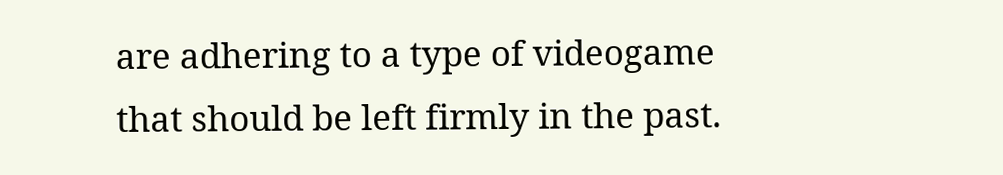are adhering to a type of videogame that should be left firmly in the past.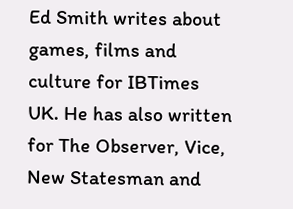Ed Smith writes about games, films and culture for IBTimes UK. He has also written for The Observer, Vice, New Statesman and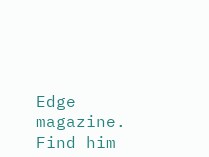Edge magazine. Find him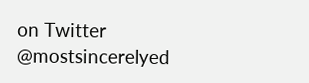on Twitter @mostsincerelyed